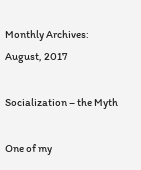Monthly Archives: August, 2017

Socialization – the Myth

One of my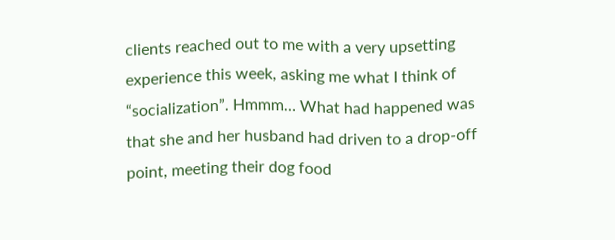clients reached out to me with a very upsetting experience this week, asking me what I think of “socialization”. Hmmm… What had happened was that she and her husband had driven to a drop-off point, meeting their dog food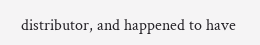distributor, and happened to have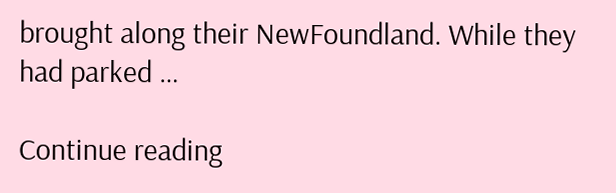brought along their NewFoundland. While they had parked …

Continue reading